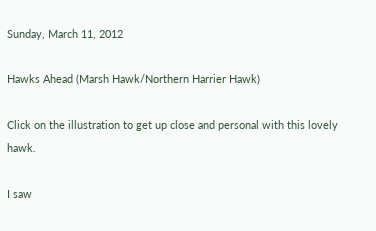Sunday, March 11, 2012

Hawks Ahead (Marsh Hawk/Northern Harrier Hawk)

Click on the illustration to get up close and personal with this lovely   hawk.

I saw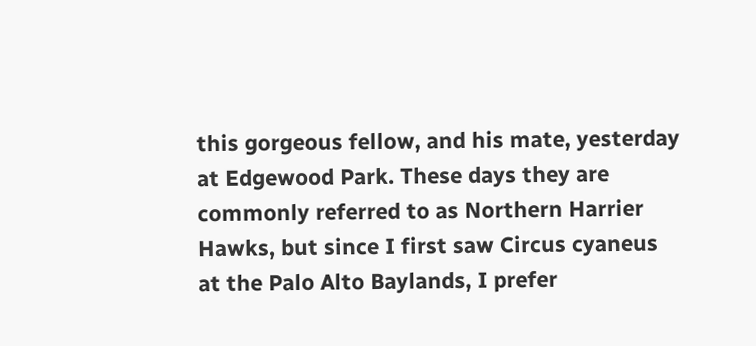this gorgeous fellow, and his mate, yesterday at Edgewood Park. These days they are commonly referred to as Northern Harrier Hawks, but since I first saw Circus cyaneus at the Palo Alto Baylands, I prefer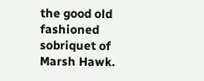the good old fashioned sobriquet of Marsh Hawk.